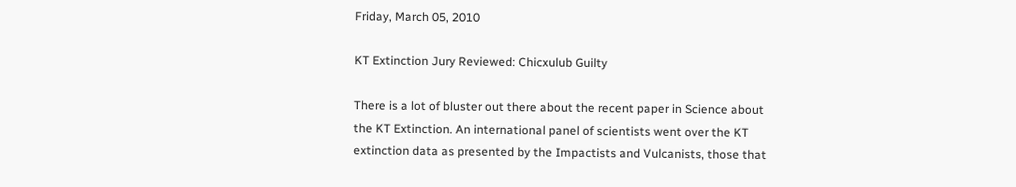Friday, March 05, 2010

KT Extinction Jury Reviewed: Chicxulub Guilty

There is a lot of bluster out there about the recent paper in Science about the KT Extinction. An international panel of scientists went over the KT extinction data as presented by the Impactists and Vulcanists, those that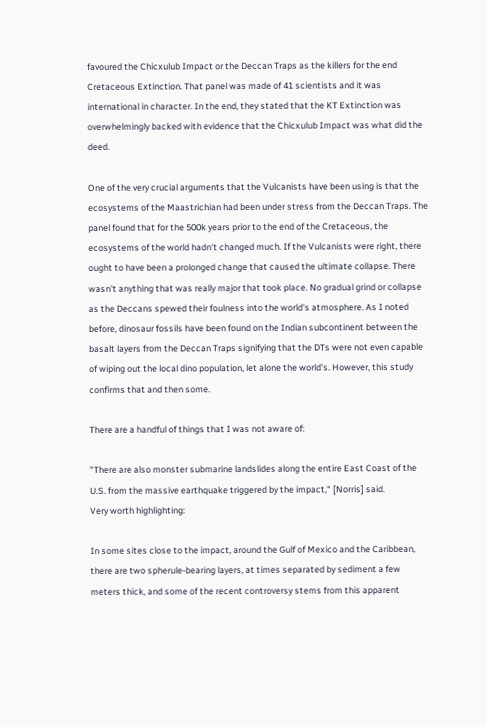favoured the Chicxulub Impact or the Deccan Traps as the killers for the end Cretaceous Extinction. That panel was made of 41 scientists and it was international in character. In the end, they stated that the KT Extinction was overwhelmingly backed with evidence that the Chicxulub Impact was what did the deed.

One of the very crucial arguments that the Vulcanists have been using is that the ecosystems of the Maastrichian had been under stress from the Deccan Traps. The panel found that for the 500k years prior to the end of the Cretaceous, the ecosystems of the world hadn't changed much. If the Vulcanists were right, there ought to have been a prolonged change that caused the ultimate collapse. There wasn't anything that was really major that took place. No gradual grind or collapse as the Deccans spewed their foulness into the world's atmosphere. As I noted before, dinosaur fossils have been found on the Indian subcontinent between the basalt layers from the Deccan Traps signifying that the DTs were not even capable of wiping out the local dino population, let alone the world's. However, this study confirms that and then some.

There are a handful of things that I was not aware of:

"There are also monster submarine landslides along the entire East Coast of the U.S. from the massive earthquake triggered by the impact," [Norris] said.
Very worth highlighting:

In some sites close to the impact, around the Gulf of Mexico and the Caribbean, there are two spherule-bearing layers, at times separated by sediment a few meters thick, and some of the recent controversy stems from this apparent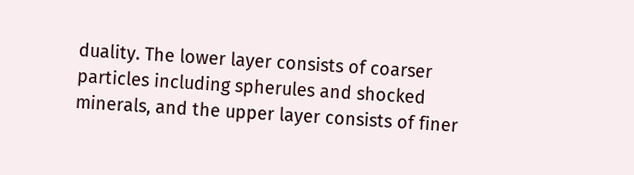duality. The lower layer consists of coarser particles including spherules and shocked minerals, and the upper layer consists of finer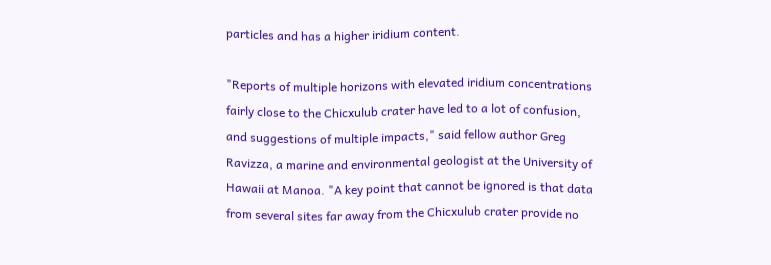particles and has a higher iridium content.

"Reports of multiple horizons with elevated iridium concentrations fairly close to the Chicxulub crater have led to a lot of confusion, and suggestions of multiple impacts," said fellow author Greg Ravizza, a marine and environmental geologist at the University of Hawaii at Manoa. "A key point that cannot be ignored is that data from several sites far away from the Chicxulub crater provide no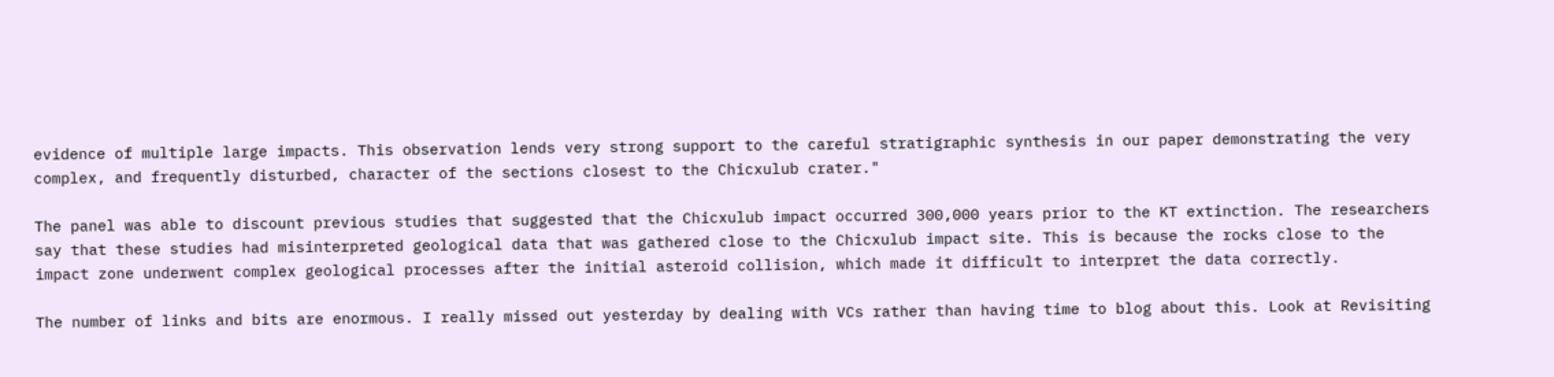evidence of multiple large impacts. This observation lends very strong support to the careful stratigraphic synthesis in our paper demonstrating the very complex, and frequently disturbed, character of the sections closest to the Chicxulub crater."

The panel was able to discount previous studies that suggested that the Chicxulub impact occurred 300,000 years prior to the KT extinction. The researchers say that these studies had misinterpreted geological data that was gathered close to the Chicxulub impact site. This is because the rocks close to the impact zone underwent complex geological processes after the initial asteroid collision, which made it difficult to interpret the data correctly.

The number of links and bits are enormous. I really missed out yesterday by dealing with VCs rather than having time to blog about this. Look at Revisiting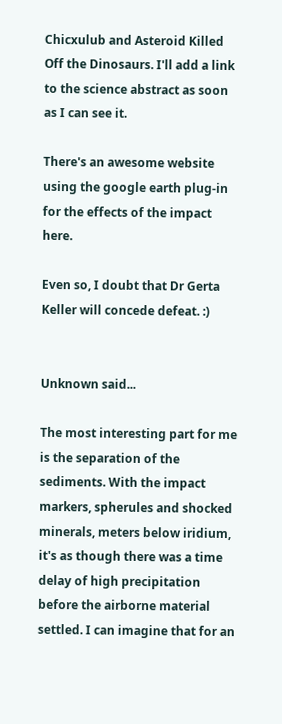Chicxulub and Asteroid Killed Off the Dinosaurs. I'll add a link to the science abstract as soon as I can see it.

There's an awesome website using the google earth plug-in for the effects of the impact here.

Even so, I doubt that Dr Gerta Keller will concede defeat. :)


Unknown said...

The most interesting part for me is the separation of the sediments. With the impact markers, spherules and shocked minerals, meters below iridium, it's as though there was a time delay of high precipitation before the airborne material settled. I can imagine that for an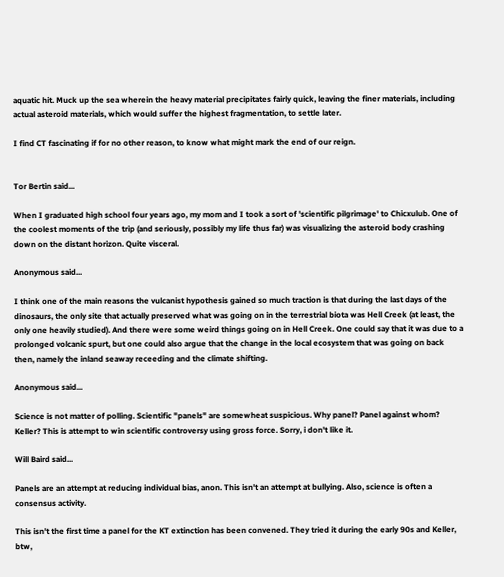aquatic hit. Muck up the sea wherein the heavy material precipitates fairly quick, leaving the finer materials, including actual asteroid materials, which would suffer the highest fragmentation, to settle later.

I find CT fascinating if for no other reason, to know what might mark the end of our reign.


Tor Bertin said...

When I graduated high school four years ago, my mom and I took a sort of 'scientific pilgrimage' to Chicxulub. One of the coolest moments of the trip (and seriously, possibly my life thus far) was visualizing the asteroid body crashing down on the distant horizon. Quite visceral.

Anonymous said...

I think one of the main reasons the vulcanist hypothesis gained so much traction is that during the last days of the dinosaurs, the only site that actually preserved what was going on in the terrestrial biota was Hell Creek (at least, the only one heavily studied). And there were some weird things going on in Hell Creek. One could say that it was due to a prolonged volcanic spurt, but one could also argue that the change in the local ecosystem that was going on back then, namely the inland seaway receeding and the climate shifting.

Anonymous said...

Science is not matter of polling. Scientific "panels" are somewheat suspicious. Why panel? Panel against whom? Keller? This is attempt to win scientific controversy using gross force. Sorry, i don't like it.

Will Baird said...

Panels are an attempt at reducing individual bias, anon. This isn't an attempt at bullying. Also, science is often a consensus activity.

This isn't the first time a panel for the KT extinction has been convened. They tried it during the early 90s and Keller, btw,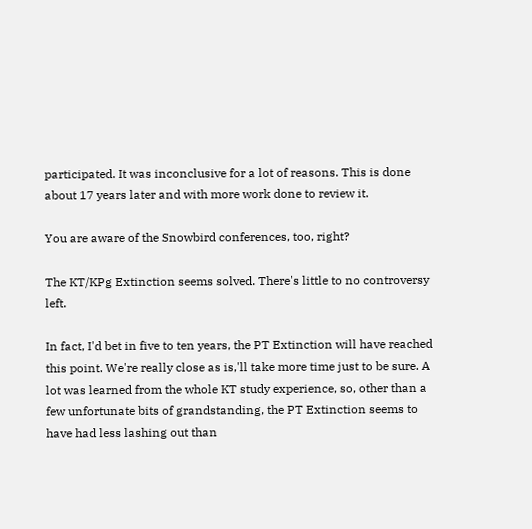participated. It was inconclusive for a lot of reasons. This is done about 17 years later and with more work done to review it.

You are aware of the Snowbird conferences, too, right?

The KT/KPg Extinction seems solved. There's little to no controversy left.

In fact, I'd bet in five to ten years, the PT Extinction will have reached this point. We're really close as is,'ll take more time just to be sure. A lot was learned from the whole KT study experience, so, other than a few unfortunate bits of grandstanding, the PT Extinction seems to have had less lashing out than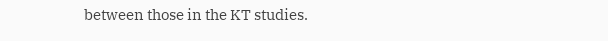between those in the KT studies.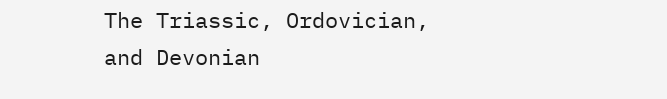The Triassic, Ordovician, and Devonian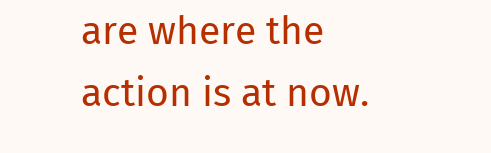are where the action is at now.